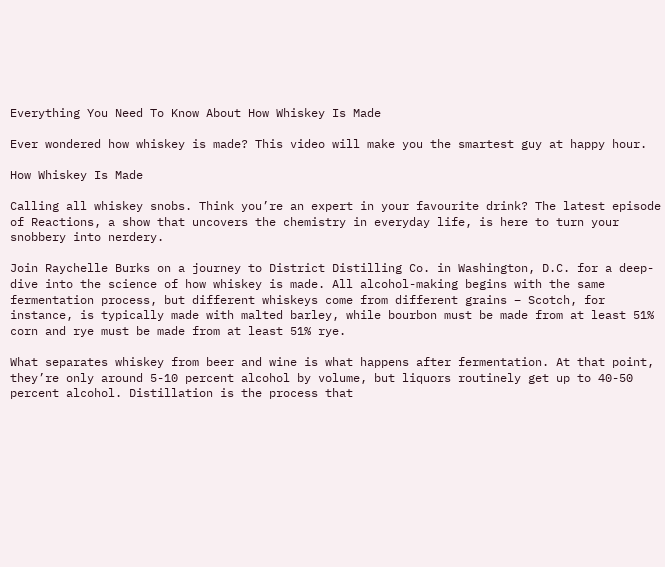Everything You Need To Know About How Whiskey Is Made

Ever wondered how whiskey is made? This video will make you the smartest guy at happy hour.

How Whiskey Is Made

Calling all whiskey snobs. Think you’re an expert in your favourite drink? The latest episode of Reactions, a show that uncovers the chemistry in everyday life, is here to turn your snobbery into nerdery.

Join Raychelle Burks on a journey to District Distilling Co. in Washington, D.C. for a deep-dive into the science of how whiskey is made. All alcohol-making begins with the same fermentation process, but different whiskeys come from different grains – Scotch, for instance, is typically made with malted barley, while bourbon must be made from at least 51% corn and rye must be made from at least 51% rye.

What separates whiskey from beer and wine is what happens after fermentation. At that point, they’re only around 5-10 percent alcohol by volume, but liquors routinely get up to 40-50 percent alcohol. Distillation is the process that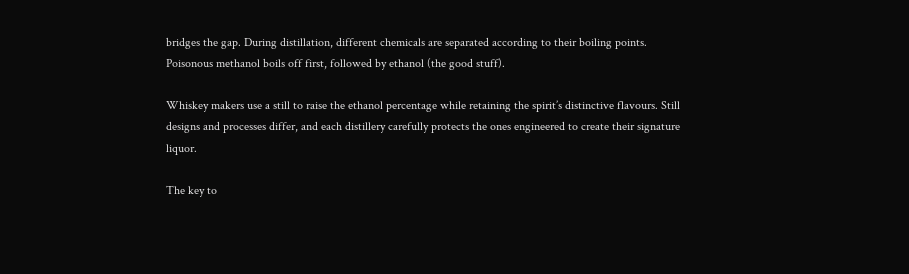bridges the gap. During distillation, different chemicals are separated according to their boiling points. Poisonous methanol boils off first, followed by ethanol (the good stuff).

Whiskey makers use a still to raise the ethanol percentage while retaining the spirit’s distinctive flavours. Still designs and processes differ, and each distillery carefully protects the ones engineered to create their signature liquor.

The key to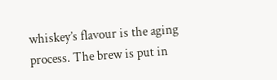whiskey’s flavour is the aging process. The brew is put in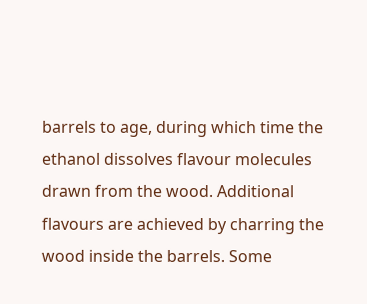barrels to age, during which time the ethanol dissolves flavour molecules drawn from the wood. Additional flavours are achieved by charring the wood inside the barrels. Some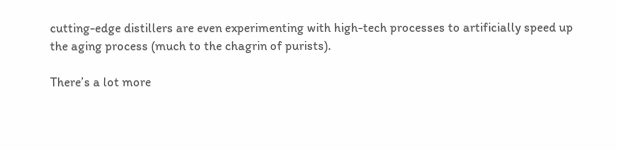cutting-edge distillers are even experimenting with high-tech processes to artificially speed up the aging process (much to the chagrin of purists).

There’s a lot more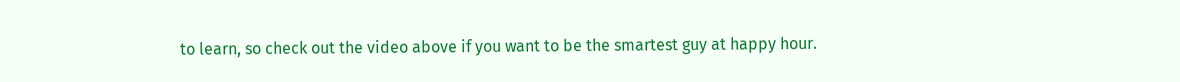to learn, so check out the video above if you want to be the smartest guy at happy hour.